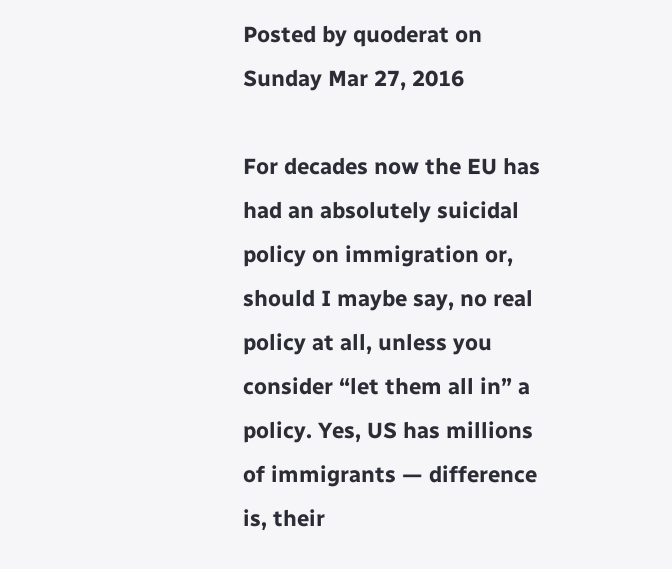Posted by quoderat on Sunday Mar 27, 2016

For decades now the EU has had an absolutely suicidal policy on immigration or, should I maybe say, no real policy at all, unless you consider “let them all in” a policy. Yes, US has millions of immigrants — difference is, their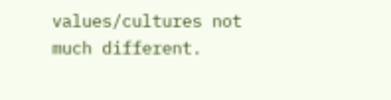values/cultures not much different.